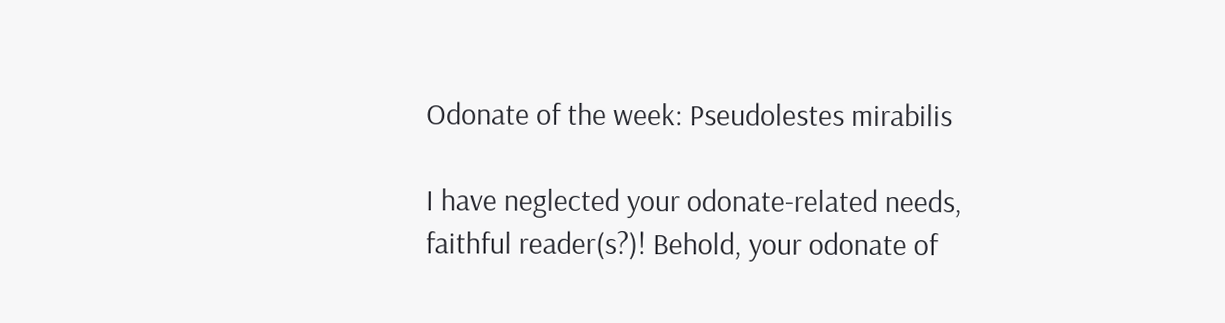Odonate of the week: Pseudolestes mirabilis

I have neglected your odonate-related needs, faithful reader(s?)! Behold, your odonate of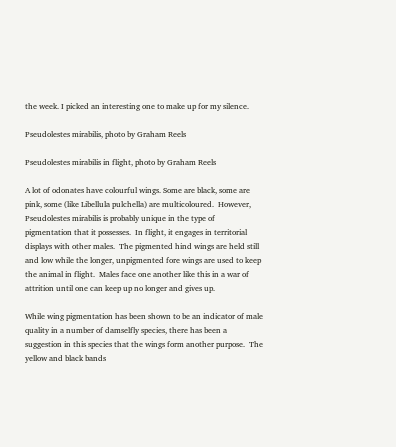the week. I picked an interesting one to make up for my silence.

Pseudolestes mirabilis, photo by Graham Reels

Pseudolestes mirabilis in flight, photo by Graham Reels

A lot of odonates have colourful wings. Some are black, some are pink, some (like Libellula pulchella) are multicoloured.  However, Pseudolestes mirabilis is probably unique in the type of pigmentation that it possesses.  In flight, it engages in territorial displays with other males.  The pigmented hind wings are held still and low while the longer, unpigmented fore wings are used to keep the animal in flight.  Males face one another like this in a war of attrition until one can keep up no longer and gives up.

While wing pigmentation has been shown to be an indicator of male quality in a number of damselfly species, there has been a suggestion in this species that the wings form another purpose.  The yellow and black bands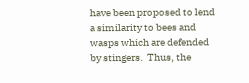have been proposed to lend a similarity to bees and wasps which are defended by stingers.  Thus, the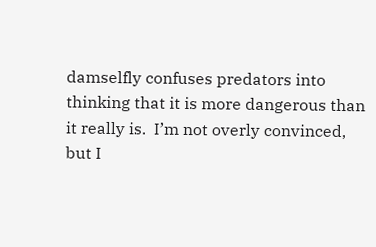damselfly confuses predators into thinking that it is more dangerous than it really is.  I’m not overly convinced, but I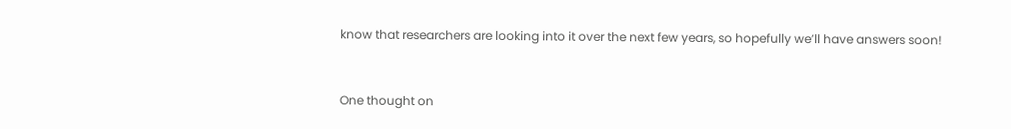know that researchers are looking into it over the next few years, so hopefully we’ll have answers soon!


One thought on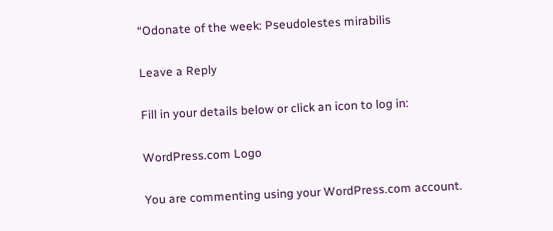“Odonate of the week: Pseudolestes mirabilis

Leave a Reply

Fill in your details below or click an icon to log in:

WordPress.com Logo

You are commenting using your WordPress.com account.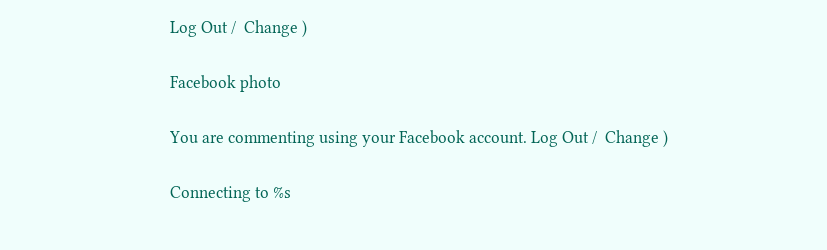Log Out /  Change )

Facebook photo

You are commenting using your Facebook account. Log Out /  Change )

Connecting to %s